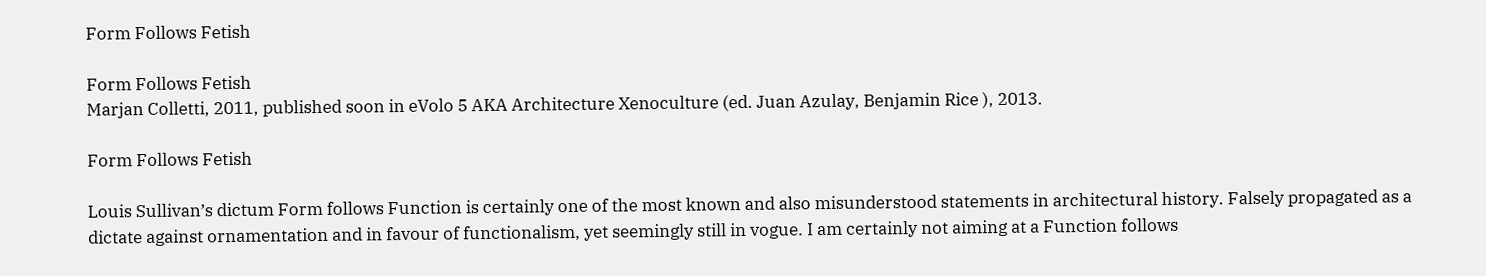Form Follows Fetish

Form Follows Fetish
Marjan Colletti, 2011, published soon in eVolo 5 AKA Architecture Xenoculture (ed. Juan Azulay, Benjamin Rice ), 2013.

Form Follows Fetish

Louis Sullivan’s dictum Form follows Function is certainly one of the most known and also misunderstood statements in architectural history. Falsely propagated as a dictate against ornamentation and in favour of functionalism, yet seemingly still in vogue. I am certainly not aiming at a Function follows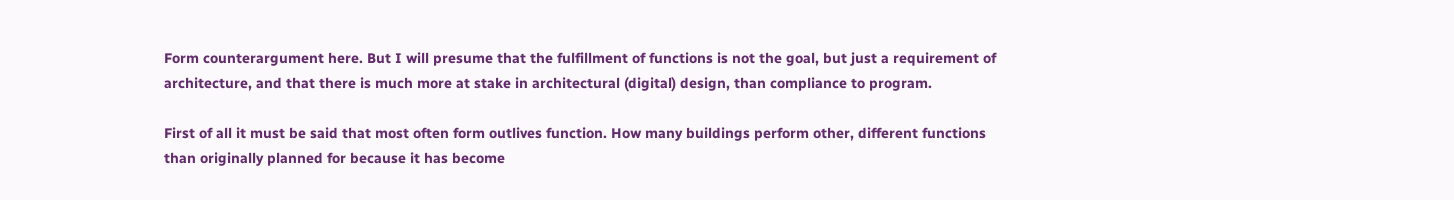Form counterargument here. But I will presume that the fulfillment of functions is not the goal, but just a requirement of architecture, and that there is much more at stake in architectural (digital) design, than compliance to program.

First of all it must be said that most often form outlives function. How many buildings perform other, different functions than originally planned for because it has become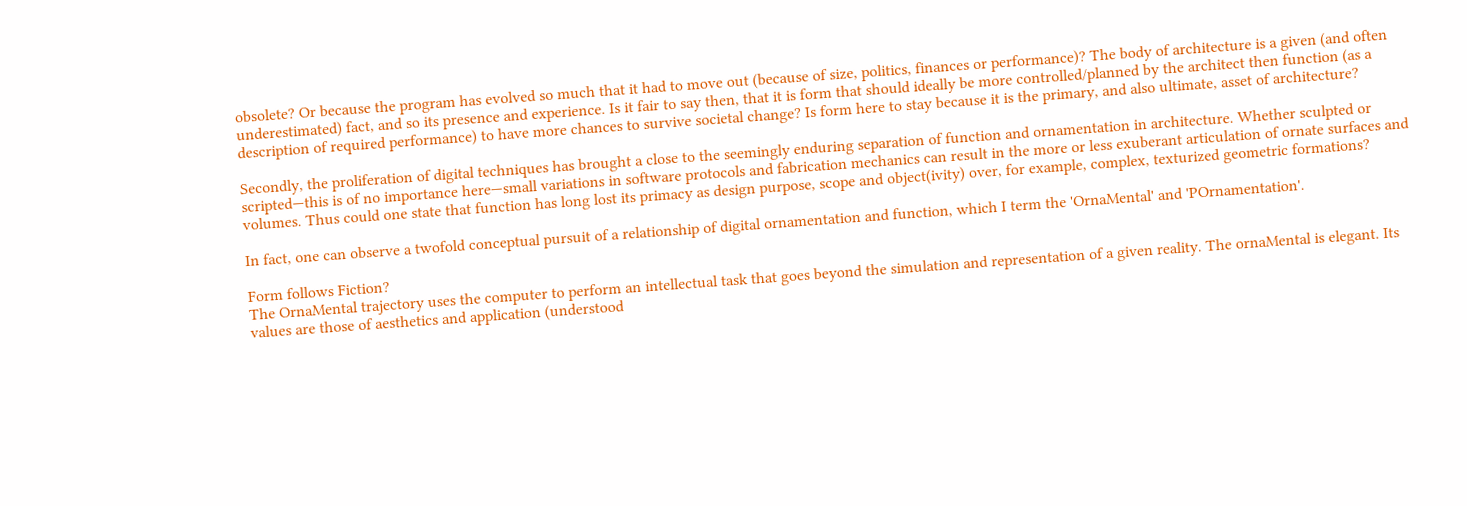obsolete? Or because the program has evolved so much that it had to move out (because of size, politics, finances or performance)? The body of architecture is a given (and often underestimated) fact, and so its presence and experience. Is it fair to say then, that it is form that should ideally be more controlled/planned by the architect then function (as a description of required performance) to have more chances to survive societal change? Is form here to stay because it is the primary, and also ultimate, asset of architecture?

Secondly, the proliferation of digital techniques has brought a close to the seemingly enduring separation of function and ornamentation in architecture. Whether sculpted or scripted—this is of no importance here—small variations in software protocols and fabrication mechanics can result in the more or less exuberant articulation of ornate surfaces and volumes. Thus could one state that function has long lost its primacy as design purpose, scope and object(ivity) over, for example, complex, texturized geometric formations?

In fact, one can observe a twofold conceptual pursuit of a relationship of digital ornamentation and function, which I term the 'OrnaMental' and 'POrnamentation'.

Form follows Fiction?
The OrnaMental trajectory uses the computer to perform an intellectual task that goes beyond the simulation and representation of a given reality. The ornaMental is elegant. Its values are those of aesthetics and application (understood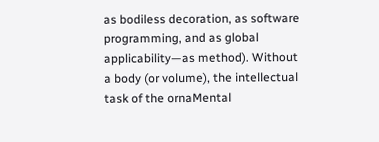as bodiless decoration, as software programming, and as global applicability—as method). Without a body (or volume), the intellectual task of the ornaMental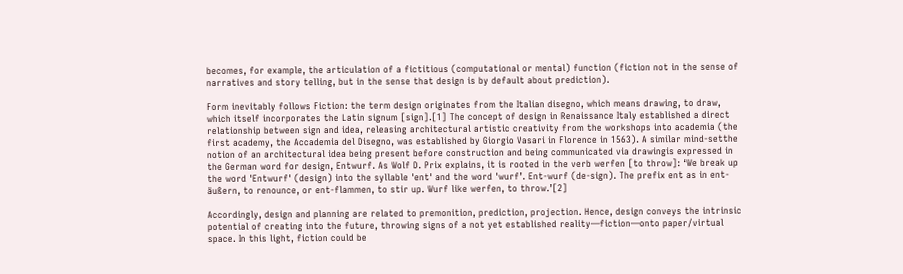becomes, for example, the articulation of a fictitious (computational or mental) function (fiction not in the sense of narratives and story telling, but in the sense that design is by default about prediction).

Form inevitably follows Fiction: the term design originates from the Italian disegno, which means drawing, to draw, which itself incorporates the Latin signum [sign].[1] The concept of design in Renaissance Italy established a direct relationship between sign and idea, releasing architectural artistic creativity from the workshops into academia (the first academy, the Accademia del Disegno, was established by Giorgio Vasari in Florence in 1563). A similar mind-setthe notion of an architectural idea being present before construction and being communicated via drawingis expressed in the German word for design, Entwurf. As Wolf D. Prix explains, it is rooted in the verb werfen [to throw]: ‘We break up the word 'Entwurf' (design) into the syllable 'ent' and the word 'wurf’. Ent-wurf (de-sign). The prefix ent as in ent-äußern, to renounce, or ent-flammen, to stir up. Wurf like werfen, to throw.’[2]

Accordingly, design and planning are related to premonition, prediction, projection. Hence, design conveys the intrinsic potential of creating into the future, throwing signs of a not yet established reality—fiction—onto paper/virtual space. In this light, fiction could be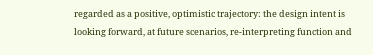regarded as a positive, optimistic trajectory: the design intent is looking forward, at future scenarios, re-interpreting function and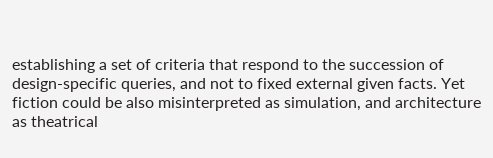establishing a set of criteria that respond to the succession of design-specific queries, and not to fixed external given facts. Yet fiction could be also misinterpreted as simulation, and architecture as theatrical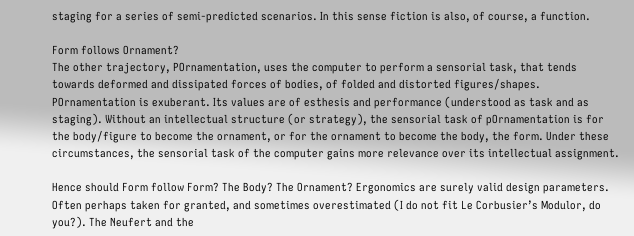staging for a series of semi-predicted scenarios. In this sense fiction is also, of course, a function.

Form follows Ornament?
The other trajectory, POrnamentation, uses the computer to perform a sensorial task, that tends towards deformed and dissipated forces of bodies, of folded and distorted figures/shapes. POrnamentation is exuberant. Its values are of esthesis and performance (understood as task and as staging). Without an intellectual structure (or strategy), the sensorial task of pOrnamentation is for the body/figure to become the ornament, or for the ornament to become the body, the form. Under these circumstances, the sensorial task of the computer gains more relevance over its intellectual assignment.

Hence should Form follow Form? The Body? The Ornament? Ergonomics are surely valid design parameters. Often perhaps taken for granted, and sometimes overestimated (I do not fit Le Corbusier’s Modulor, do you?). The Neufert and the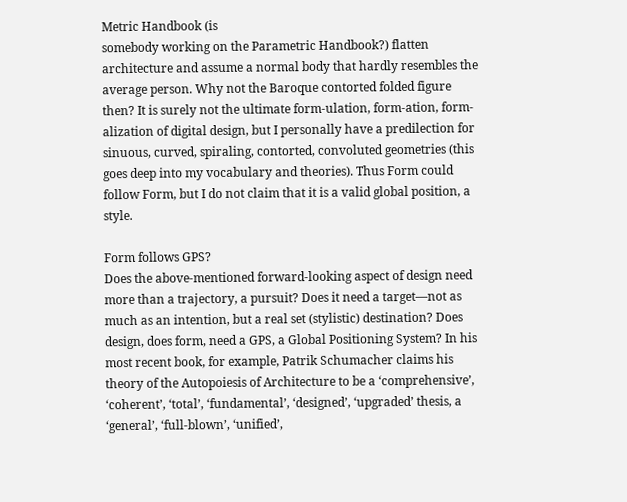Metric Handbook (is
somebody working on the Parametric Handbook?) flatten architecture and assume a normal body that hardly resembles the average person. Why not the Baroque contorted folded figure then? It is surely not the ultimate form-ulation, form-ation, form-alization of digital design, but I personally have a predilection for sinuous, curved, spiraling, contorted, convoluted geometries (this goes deep into my vocabulary and theories). Thus Form could follow Form, but I do not claim that it is a valid global position, a style.

Form follows GPS?
Does the above-mentioned forward-looking aspect of design need more than a trajectory, a pursuit? Does it need a target—not as much as an intention, but a real set (stylistic) destination? Does design, does form, need a GPS, a Global Positioning System? In his most recent book, for example, Patrik Schumacher claims his theory of the Autopoiesis of Architecture to be a ‘comprehensive’, ‘coherent’, ‘total’, ‘fundamental’, ‘designed’, ‘upgraded’ thesis, a ‘general’, ‘full-blown’, ‘unified’,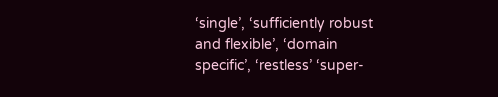‘single’, ‘sufficiently robust and flexible’, ‘domain specific’, ‘restless’ ‘super-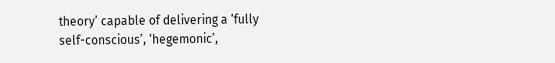theory’ capable of delivering a ‘fully self-conscious’, ‘hegemonic’,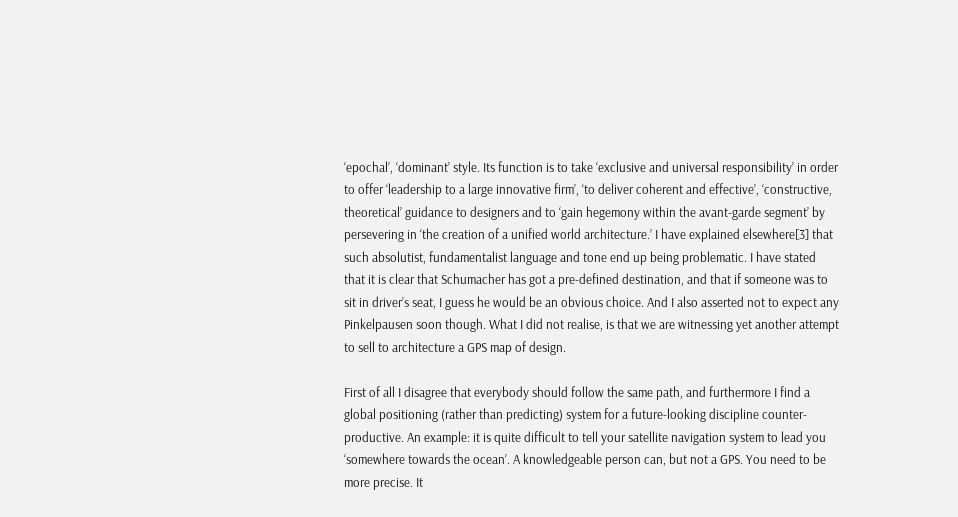‘epochal’, ‘dominant’ style. Its function is to take ‘exclusive and universal responsibility’ in order to offer ‘leadership to a large innovative firm’, ‘to deliver coherent and effective’, ‘constructive, theoretical’ guidance to designers and to ‘gain hegemony within the avant-garde segment’ by persevering in ‘the creation of a unified world architecture.’ I have explained elsewhere[3] that such absolutist, fundamentalist language and tone end up being problematic. I have stated that it is clear that Schumacher has got a pre-defined destination, and that if someone was to sit in driver’s seat, I guess he would be an obvious choice. And I also asserted not to expect any Pinkelpausen soon though. What I did not realise, is that we are witnessing yet another attempt to sell to architecture a GPS map of design.

First of all I disagree that everybody should follow the same path, and furthermore I find a global positioning (rather than predicting) system for a future-looking discipline counter-productive. An example: it is quite difficult to tell your satellite navigation system to lead you ‘somewhere towards the ocean’. A knowledgeable person can, but not a GPS. You need to be more precise. It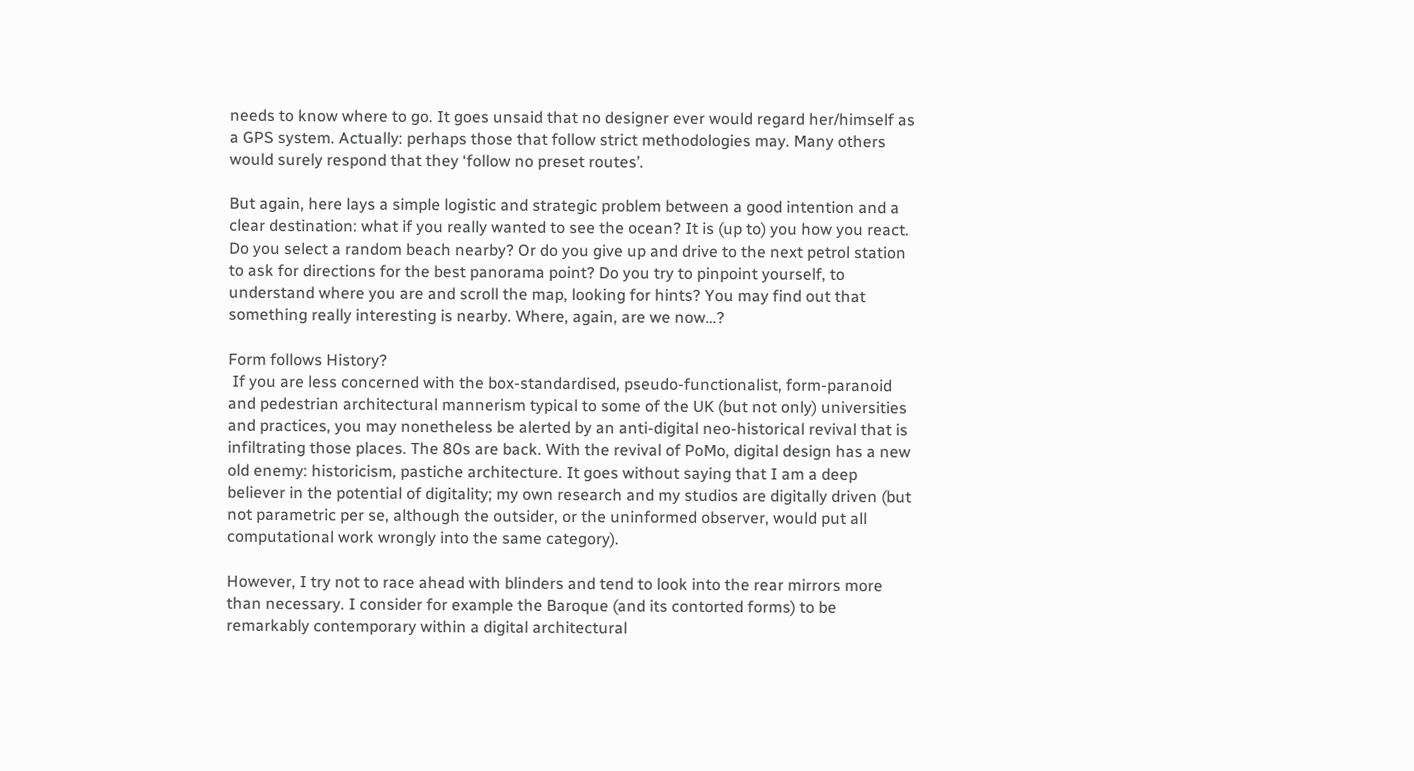needs to know where to go. It goes unsaid that no designer ever would regard her/himself as a GPS system. Actually: perhaps those that follow strict methodologies may. Many others would surely respond that they ‘follow no preset routes’.

But again, here lays a simple logistic and strategic problem between a good intention and a clear destination: what if you really wanted to see the ocean? It is (up to) you how you react. Do you select a random beach nearby? Or do you give up and drive to the next petrol station to ask for directions for the best panorama point? Do you try to pinpoint yourself, to understand where you are and scroll the map, looking for hints? You may find out that something really interesting is nearby. Where, again, are we now…?

Form follows History?
 If you are less concerned with the box-standardised, pseudo-functionalist, form-paranoid and pedestrian architectural mannerism typical to some of the UK (but not only) universities and practices, you may nonetheless be alerted by an anti-digital neo-historical revival that is infiltrating those places. The 80s are back. With the revival of PoMo, digital design has a new old enemy: historicism, pastiche architecture. It goes without saying that I am a deep believer in the potential of digitality; my own research and my studios are digitally driven (but not parametric per se, although the outsider, or the uninformed observer, would put all computational work wrongly into the same category).

However, I try not to race ahead with blinders and tend to look into the rear mirrors more than necessary. I consider for example the Baroque (and its contorted forms) to be remarkably contemporary within a digital architectural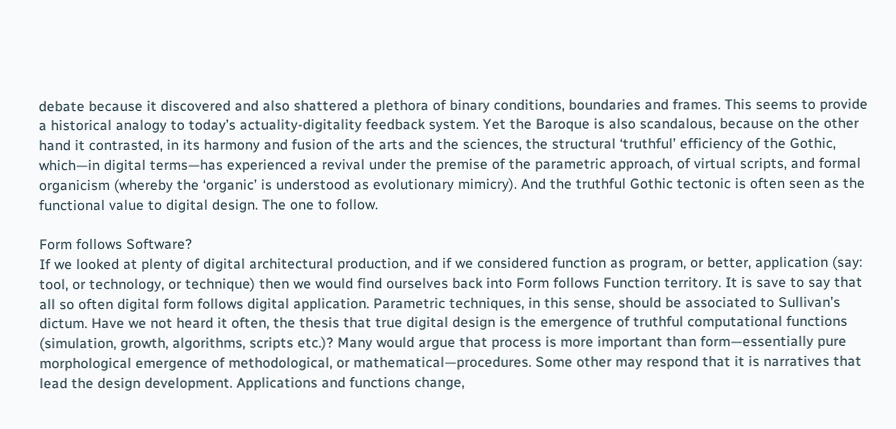debate because it discovered and also shattered a plethora of binary conditions, boundaries and frames. This seems to provide a historical analogy to today’s actuality-digitality feedback system. Yet the Baroque is also scandalous, because on the other hand it contrasted, in its harmony and fusion of the arts and the sciences, the structural ‘truthful’ efficiency of the Gothic, which—in digital terms—has experienced a revival under the premise of the parametric approach, of virtual scripts, and formal organicism (whereby the ‘organic’ is understood as evolutionary mimicry). And the truthful Gothic tectonic is often seen as the functional value to digital design. The one to follow.

Form follows Software?
If we looked at plenty of digital architectural production, and if we considered function as program, or better, application (say: tool, or technology, or technique) then we would find ourselves back into Form follows Function territory. It is save to say that all so often digital form follows digital application. Parametric techniques, in this sense, should be associated to Sullivan’s dictum. Have we not heard it often, the thesis that true digital design is the emergence of truthful computational functions (simulation, growth, algorithms, scripts etc.)? Many would argue that process is more important than form—essentially pure morphological emergence of methodological, or mathematical—procedures. Some other may respond that it is narratives that lead the design development. Applications and functions change,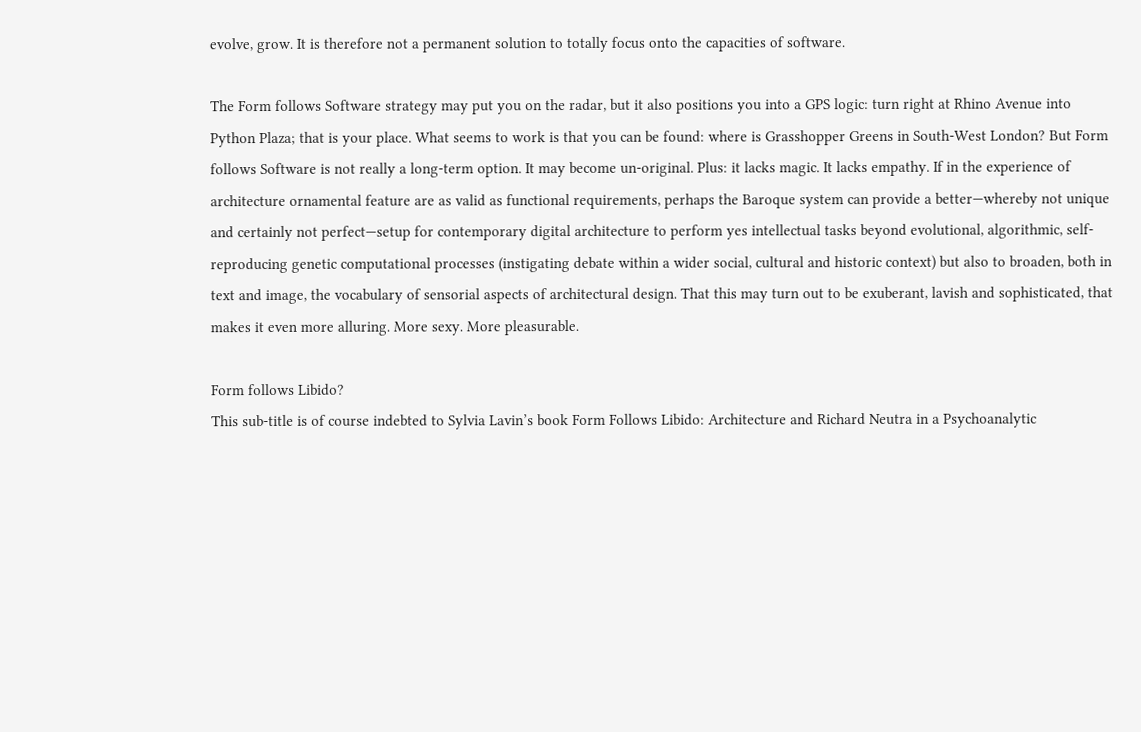evolve, grow. It is therefore not a permanent solution to totally focus onto the capacities of software.

The Form follows Software strategy may put you on the radar, but it also positions you into a GPS logic: turn right at Rhino Avenue into Python Plaza; that is your place. What seems to work is that you can be found: where is Grasshopper Greens in South-West London? But Form follows Software is not really a long-term option. It may become un-original. Plus: it lacks magic. It lacks empathy. If in the experience of architecture ornamental feature are as valid as functional requirements, perhaps the Baroque system can provide a better—whereby not unique and certainly not perfect—setup for contemporary digital architecture to perform yes intellectual tasks beyond evolutional, algorithmic, self-reproducing genetic computational processes (instigating debate within a wider social, cultural and historic context) but also to broaden, both in text and image, the vocabulary of sensorial aspects of architectural design. That this may turn out to be exuberant, lavish and sophisticated, that makes it even more alluring. More sexy. More pleasurable.

Form follows Libido?
This sub-title is of course indebted to Sylvia Lavin’s book Form Follows Libido: Architecture and Richard Neutra in a Psychoanalytic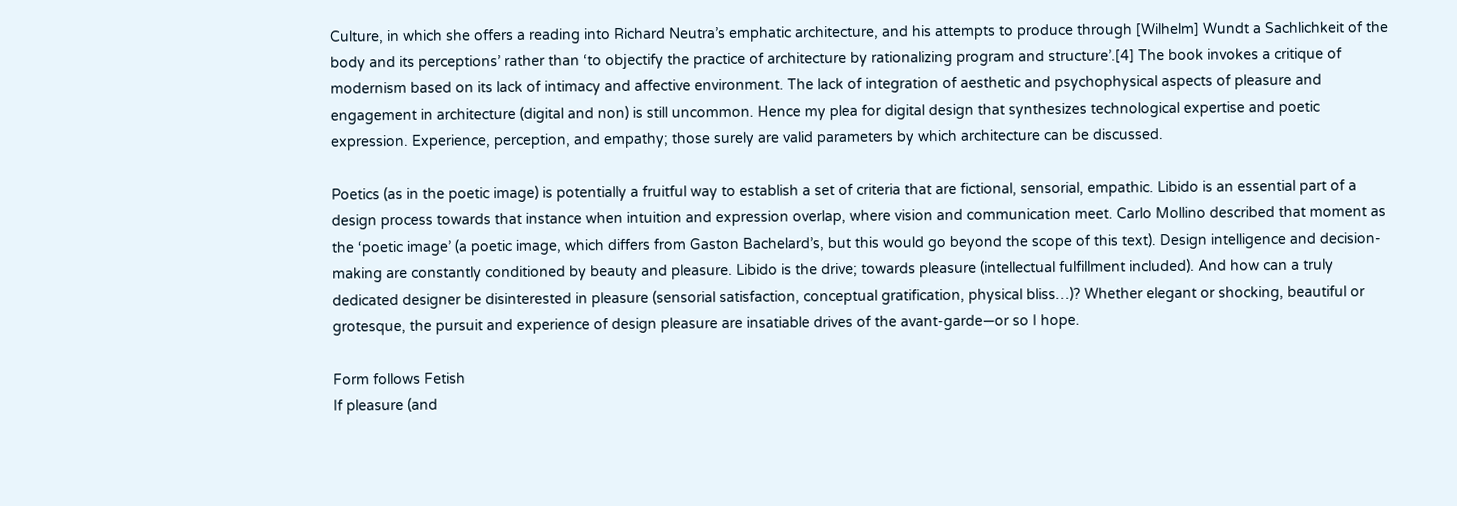Culture, in which she offers a reading into Richard Neutra’s emphatic architecture, and his attempts to produce through [Wilhelm] Wundt a Sachlichkeit of the body and its perceptions’ rather than ‘to objectify the practice of architecture by rationalizing program and structure’.[4] The book invokes a critique of modernism based on its lack of intimacy and affective environment. The lack of integration of aesthetic and psychophysical aspects of pleasure and engagement in architecture (digital and non) is still uncommon. Hence my plea for digital design that synthesizes technological expertise and poetic expression. Experience, perception, and empathy; those surely are valid parameters by which architecture can be discussed.

Poetics (as in the poetic image) is potentially a fruitful way to establish a set of criteria that are fictional, sensorial, empathic. Libido is an essential part of a design process towards that instance when intuition and expression overlap, where vision and communication meet. Carlo Mollino described that moment as the ‘poetic image’ (a poetic image, which differs from Gaston Bachelard’s, but this would go beyond the scope of this text). Design intelligence and decision-making are constantly conditioned by beauty and pleasure. Libido is the drive; towards pleasure (intellectual fulfillment included). And how can a truly dedicated designer be disinterested in pleasure (sensorial satisfaction, conceptual gratification, physical bliss…)? Whether elegant or shocking, beautiful or grotesque, the pursuit and experience of design pleasure are insatiable drives of the avant-garde—or so I hope.

Form follows Fetish
If pleasure (and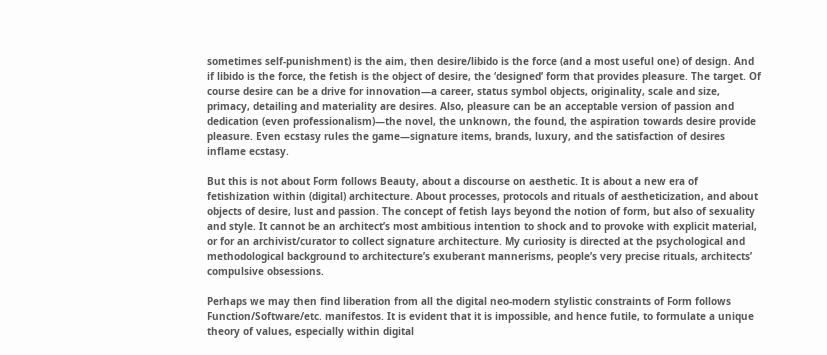sometimes self-punishment) is the aim, then desire/libido is the force (and a most useful one) of design. And if libido is the force, the fetish is the object of desire, the ‘designed’ form that provides pleasure. The target. Of course desire can be a drive for innovation—a career, status symbol objects, originality, scale and size, primacy, detailing and materiality are desires. Also, pleasure can be an acceptable version of passion and dedication (even professionalism)—the novel, the unknown, the found, the aspiration towards desire provide pleasure. Even ecstasy rules the game—signature items, brands, luxury, and the satisfaction of desires inflame ecstasy.

But this is not about Form follows Beauty, about a discourse on aesthetic. It is about a new era of fetishization within (digital) architecture. About processes, protocols and rituals of aestheticization, and about objects of desire, lust and passion. The concept of fetish lays beyond the notion of form, but also of sexuality and style. It cannot be an architect’s most ambitious intention to shock and to provoke with explicit material, or for an archivist/curator to collect signature architecture. My curiosity is directed at the psychological and methodological background to architecture’s exuberant mannerisms, people’s very precise rituals, architects’ compulsive obsessions.

Perhaps we may then find liberation from all the digital neo-modern stylistic constraints of Form follows Function/Software/etc. manifestos. It is evident that it is impossible, and hence futile, to formulate a unique theory of values, especially within digital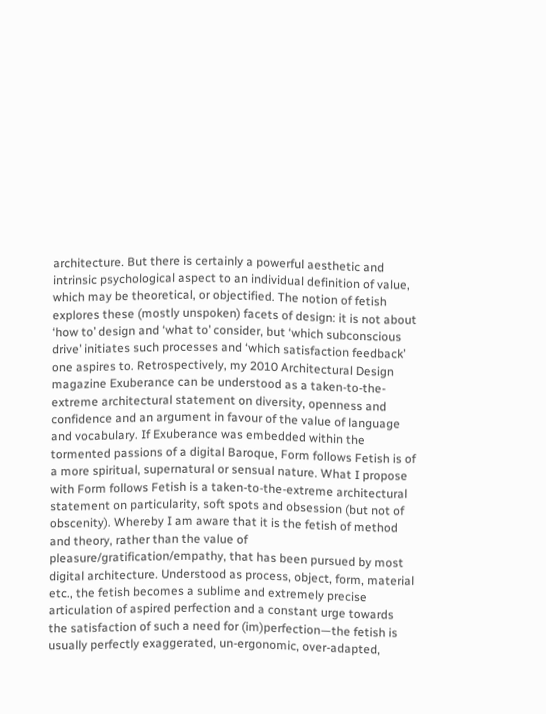architecture. But there is certainly a powerful aesthetic and intrinsic psychological aspect to an individual definition of value, which may be theoretical, or objectified. The notion of fetish explores these (mostly unspoken) facets of design: it is not about ‘how to’ design and ‘what to’ consider, but ‘which subconscious drive’ initiates such processes and ‘which satisfaction feedback’ one aspires to. Retrospectively, my 2010 Architectural Design magazine Exuberance can be understood as a taken-to-the-extreme architectural statement on diversity, openness and confidence and an argument in favour of the value of language and vocabulary. If Exuberance was embedded within the tormented passions of a digital Baroque, Form follows Fetish is of a more spiritual, supernatural or sensual nature. What I propose with Form follows Fetish is a taken-to-the-extreme architectural statement on particularity, soft spots and obsession (but not of obscenity). Whereby I am aware that it is the fetish of method and theory, rather than the value of pleasure/gratification/empathy, that has been pursued by most digital architecture. Understood as process, object, form, material etc., the fetish becomes a sublime and extremely precise articulation of aspired perfection and a constant urge towards the satisfaction of such a need for (im)perfection—the fetish is usually perfectly exaggerated, un-ergonomic, over-adapted,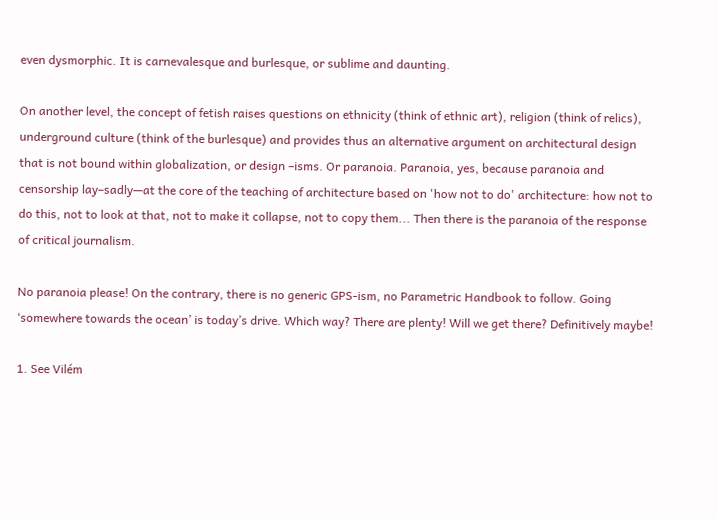even dysmorphic. It is carnevalesque and burlesque, or sublime and daunting.

On another level, the concept of fetish raises questions on ethnicity (think of ethnic art), religion (think of relics), underground culture (think of the burlesque) and provides thus an alternative argument on architectural design that is not bound within globalization, or design –isms. Or paranoia. Paranoia, yes, because paranoia and censorship lay–sadly—at the core of the teaching of architecture based on 'how not to do' architecture: how not to do this, not to look at that, not to make it collapse, not to copy them... Then there is the paranoia of the response of critical journalism.

No paranoia please! On the contrary, there is no generic GPS-ism, no Parametric Handbook to follow. Going ‘somewhere towards the ocean’ is today’s drive. Which way? There are plenty! Will we get there? Definitively maybe!

1. See Vilém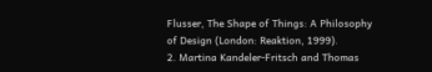Flusser, The Shape of Things: A Philosophy of Design (London: Reaktion, 1999).
2. Martina Kandeler-Fritsch and Thomas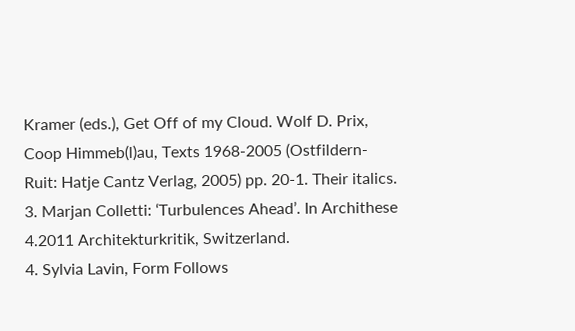Kramer (eds.), Get Off of my Cloud. Wolf D. Prix, Coop Himmeb(l)au, Texts 1968-2005 (Ostfildern-Ruit: Hatje Cantz Verlag, 2005) pp. 20-1. Their italics.
3. Marjan Colletti: ‘Turbulences Ahead’. In Archithese 4.2011 Architekturkritik, Switzerland.
4. Sylvia Lavin, Form Follows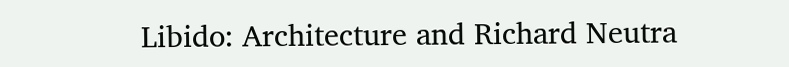Libido: Architecture and Richard Neutra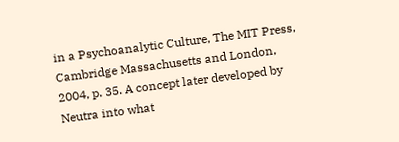in a Psychoanalytic Culture, The MIT Press, Cambridge Massachusetts and London, 2004, p. 35. A concept later developed by Neutra into what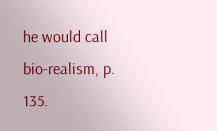he would call bio-realism, p. 135.